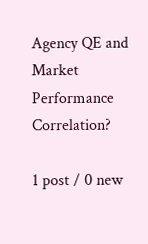Agency QE and Market Performance Correlation?

1 post / 0 new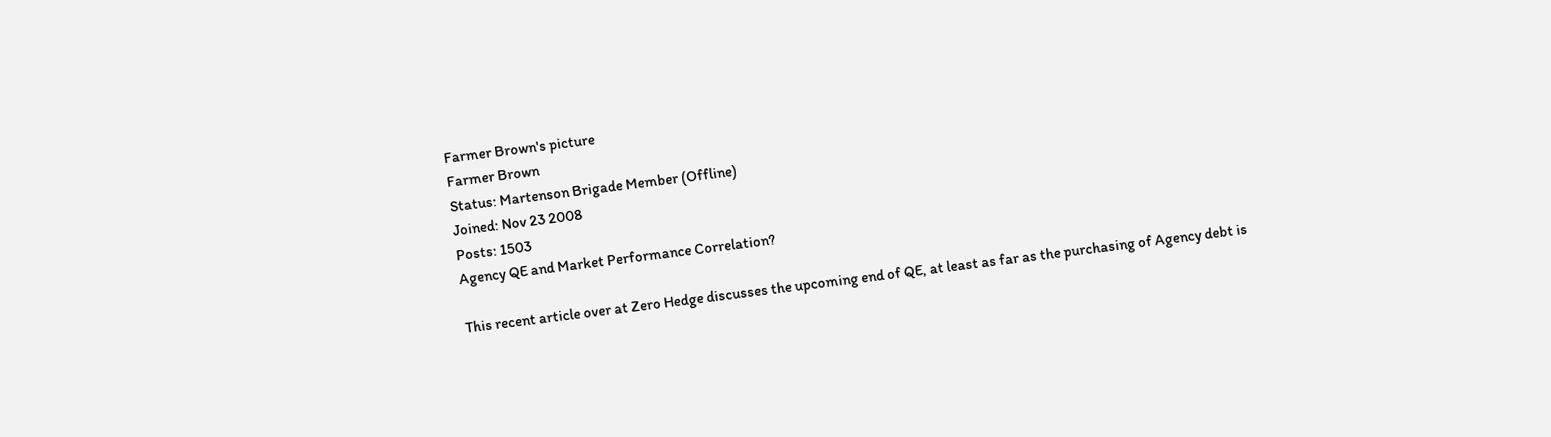Farmer Brown's picture
Farmer Brown
Status: Martenson Brigade Member (Offline)
Joined: Nov 23 2008
Posts: 1503
Agency QE and Market Performance Correlation?

This recent article over at Zero Hedge discusses the upcoming end of QE, at least as far as the purchasing of Agency debt is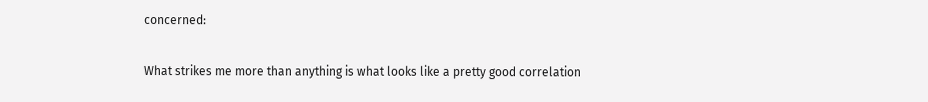concerned:

What strikes me more than anything is what looks like a pretty good correlation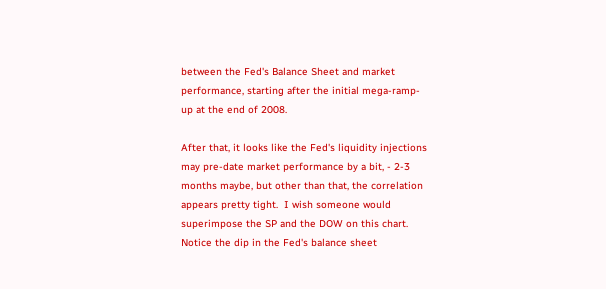between the Fed's Balance Sheet and market performance, starting after the initial mega-ramp-up at the end of 2008.

After that, it looks like the Fed's liquidity injections may pre-date market performance by a bit, - 2-3 months maybe, but other than that, the correlation appears pretty tight.  I wish someone would superimpose the SP and the DOW on this chart.  Notice the dip in the Fed's balance sheet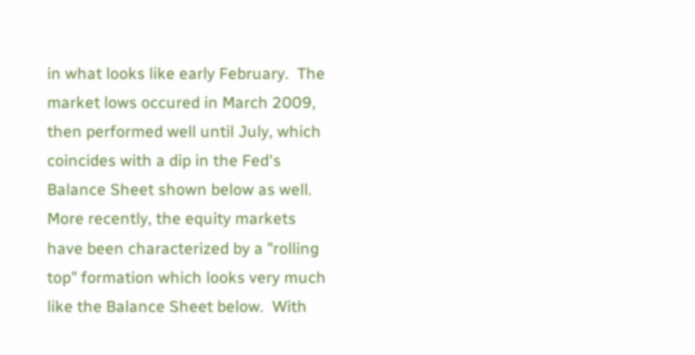in what looks like early February.  The market lows occured in March 2009, then performed well until July, which coincides with a dip in the Fed's Balance Sheet shown below as well.  More recently, the equity markets have been characterized by a "rolling top" formation which looks very much like the Balance Sheet below.  With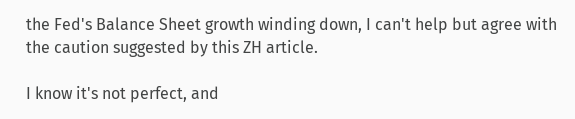the Fed's Balance Sheet growth winding down, I can't help but agree with the caution suggested by this ZH article.

I know it's not perfect, and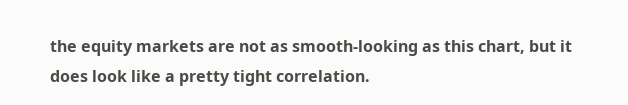the equity markets are not as smooth-looking as this chart, but it does look like a pretty tight correlation.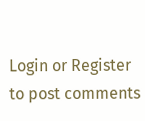Login or Register to post comments